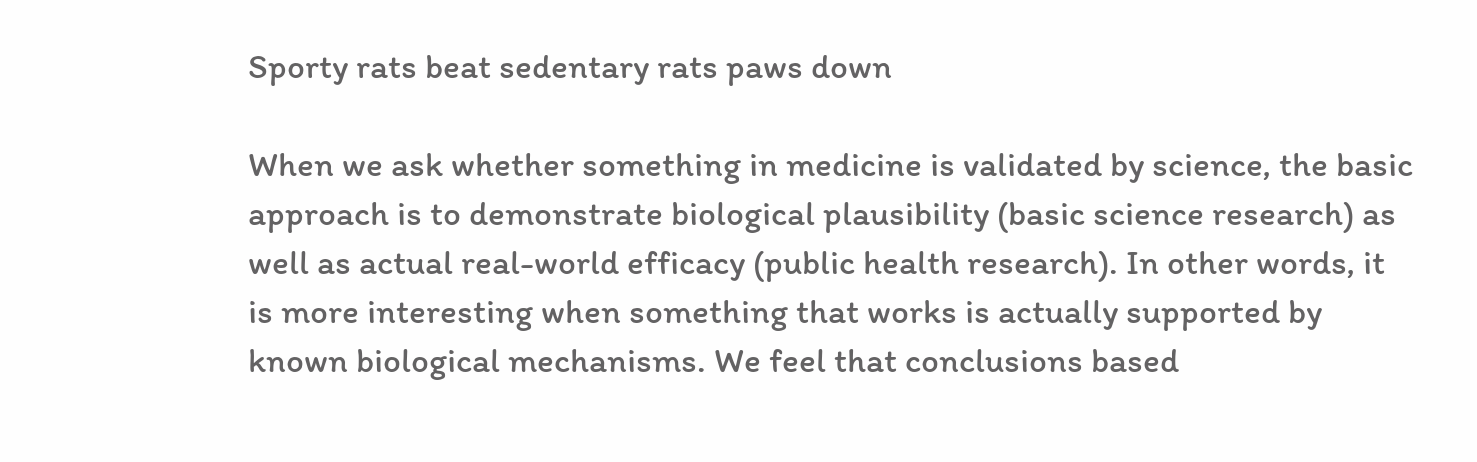Sporty rats beat sedentary rats paws down

When we ask whether something in medicine is validated by science, the basic approach is to demonstrate biological plausibility (basic science research) as well as actual real-world efficacy (public health research). In other words, it is more interesting when something that works is actually supported by known biological mechanisms. We feel that conclusions based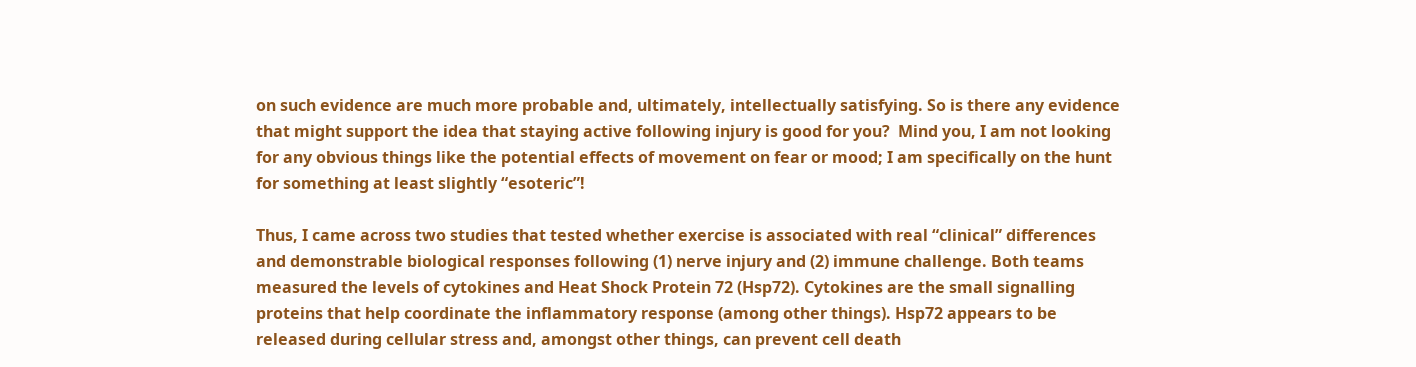on such evidence are much more probable and, ultimately, intellectually satisfying. So is there any evidence that might support the idea that staying active following injury is good for you?  Mind you, I am not looking for any obvious things like the potential effects of movement on fear or mood; I am specifically on the hunt for something at least slightly “esoteric”!

Thus, I came across two studies that tested whether exercise is associated with real “clinical” differences and demonstrable biological responses following (1) nerve injury and (2) immune challenge. Both teams measured the levels of cytokines and Heat Shock Protein 72 (Hsp72). Cytokines are the small signalling proteins that help coordinate the inflammatory response (among other things). Hsp72 appears to be released during cellular stress and, amongst other things, can prevent cell death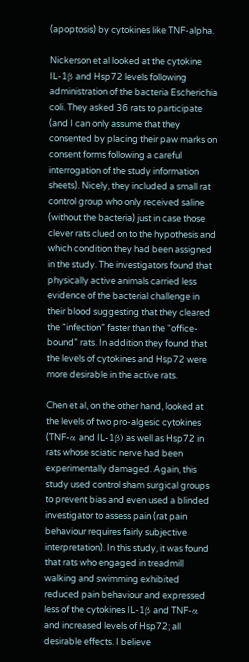(apoptosis) by cytokines like TNF-alpha.

Nickerson et al looked at the cytokine IL-1β and Hsp72 levels following administration of the bacteria Escherichia coli. They asked 36 rats to participate (and I can only assume that they consented by placing their paw marks on consent forms following a careful interrogation of the study information sheets). Nicely, they included a small rat control group who only received saline (without the bacteria) just in case those clever rats clued on to the hypothesis and which condition they had been assigned in the study. The investigators found that physically active animals carried less evidence of the bacterial challenge in their blood suggesting that they cleared the “infection” faster than the “office-bound” rats. In addition they found that the levels of cytokines and Hsp72 were more desirable in the active rats.

Chen et al, on the other hand, looked at the levels of two pro-algesic cytokines (TNF-α and IL-1β) as well as Hsp72 in rats whose sciatic nerve had been experimentally damaged. Again, this study used control sham surgical groups to prevent bias and even used a blinded investigator to assess pain (rat pain behaviour requires fairly subjective interpretation). In this study, it was found that rats who engaged in treadmill walking and swimming exhibited reduced pain behaviour and expressed less of the cytokines IL-1β and TNF-α and increased levels of Hsp72; all desirable effects. I believe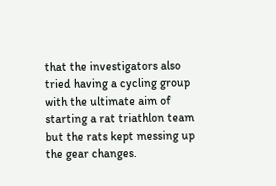that the investigators also tried having a cycling group with the ultimate aim of starting a rat triathlon team but the rats kept messing up the gear changes.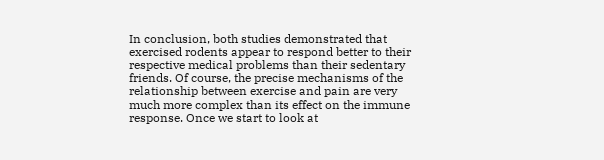In conclusion, both studies demonstrated that exercised rodents appear to respond better to their respective medical problems than their sedentary friends. Of course, the precise mechanisms of the relationship between exercise and pain are very much more complex than its effect on the immune response. Once we start to look at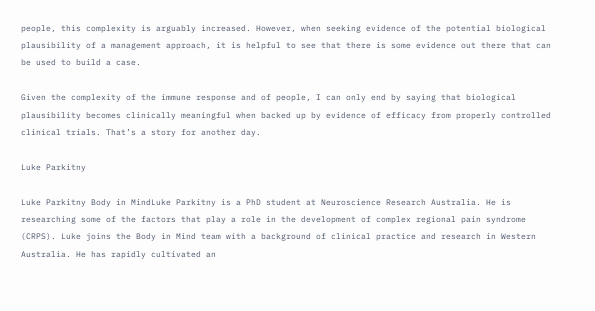people, this complexity is arguably increased. However, when seeking evidence of the potential biological plausibility of a management approach, it is helpful to see that there is some evidence out there that can be used to build a case.

Given the complexity of the immune response and of people, I can only end by saying that biological plausibility becomes clinically meaningful when backed up by evidence of efficacy from properly controlled clinical trials. That’s a story for another day.

Luke Parkitny

Luke Parkitny Body in MindLuke Parkitny is a PhD student at Neuroscience Research Australia. He is researching some of the factors that play a role in the development of complex regional pain syndrome (CRPS). Luke joins the Body in Mind team with a background of clinical practice and research in Western Australia. He has rapidly cultivated an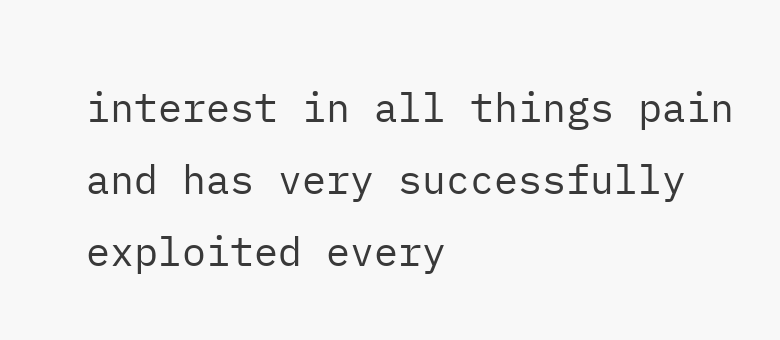interest in all things pain and has very successfully exploited every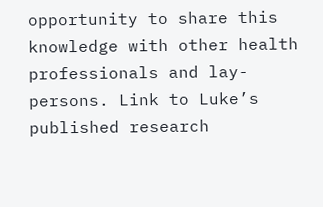opportunity to share this knowledge with other health professionals and lay-persons. Link to Luke’s published research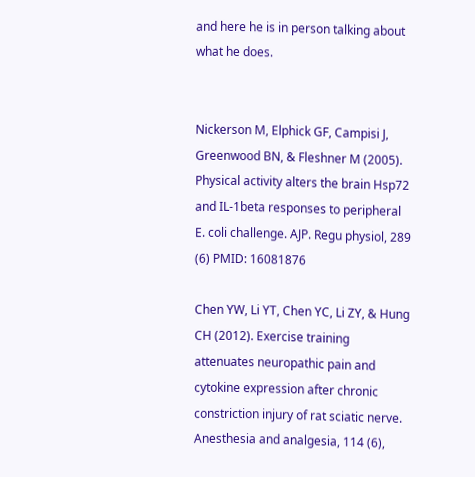and here he is in person talking about what he does.


Nickerson M, Elphick GF, Campisi J, Greenwood BN, & Fleshner M (2005). Physical activity alters the brain Hsp72 and IL-1beta responses to peripheral E. coli challenge. AJP. Regu physiol, 289 (6) PMID: 16081876

Chen YW, Li YT, Chen YC, Li ZY, & Hung CH (2012). Exercise training attenuates neuropathic pain and cytokine expression after chronic constriction injury of rat sciatic nerve. Anesthesia and analgesia, 114 (6),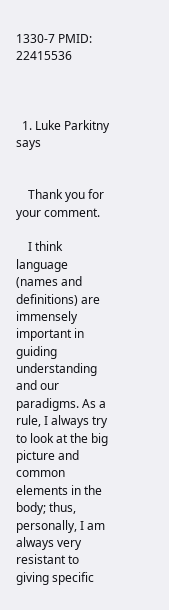1330-7 PMID: 22415536



  1. Luke Parkitny says


    Thank you for your comment.

    I think language (names and definitions) are immensely important in guiding understanding and our paradigms. As a rule, I always try to look at the big picture and common elements in the body; thus, personally, I am always very resistant to giving specific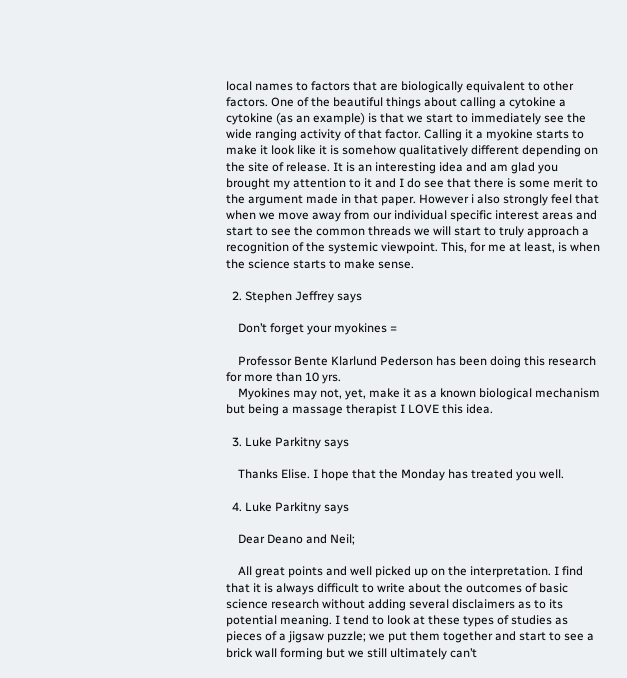local names to factors that are biologically equivalent to other factors. One of the beautiful things about calling a cytokine a cytokine (as an example) is that we start to immediately see the wide ranging activity of that factor. Calling it a myokine starts to make it look like it is somehow qualitatively different depending on the site of release. It is an interesting idea and am glad you brought my attention to it and I do see that there is some merit to the argument made in that paper. However i also strongly feel that when we move away from our individual specific interest areas and start to see the common threads we will start to truly approach a recognition of the systemic viewpoint. This, for me at least, is when the science starts to make sense.

  2. Stephen Jeffrey says

    Don’t forget your myokines =

    Professor Bente Klarlund Pederson has been doing this research for more than 10 yrs.
    Myokines may not, yet, make it as a known biological mechanism but being a massage therapist I LOVE this idea.

  3. Luke Parkitny says

    Thanks Elise. I hope that the Monday has treated you well.

  4. Luke Parkitny says

    Dear Deano and Neil;

    All great points and well picked up on the interpretation. I find that it is always difficult to write about the outcomes of basic science research without adding several disclaimers as to its potential meaning. I tend to look at these types of studies as pieces of a jigsaw puzzle; we put them together and start to see a brick wall forming but we still ultimately can’t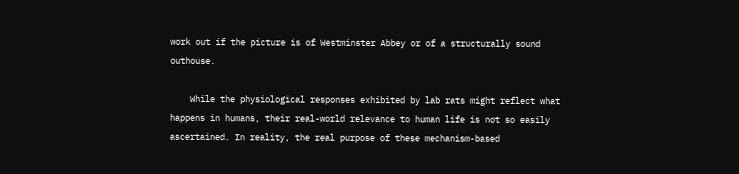work out if the picture is of Westminster Abbey or of a structurally sound outhouse.

    While the physiological responses exhibited by lab rats might reflect what happens in humans, their real-world relevance to human life is not so easily ascertained. In reality, the real purpose of these mechanism-based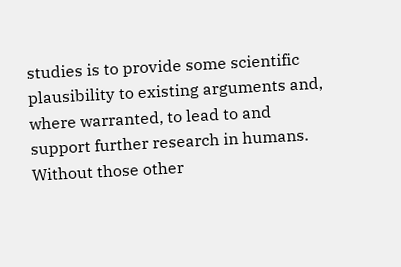studies is to provide some scientific plausibility to existing arguments and, where warranted, to lead to and support further research in humans. Without those other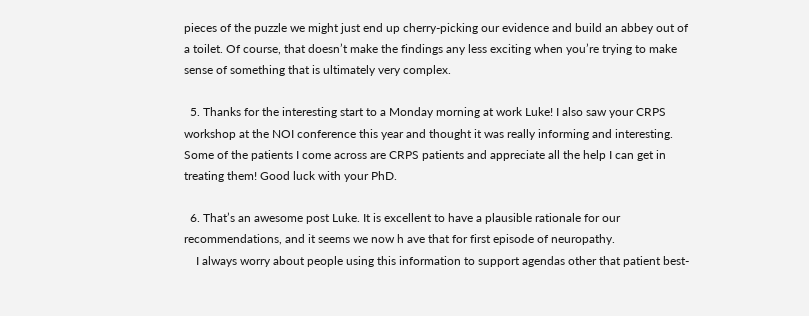pieces of the puzzle we might just end up cherry-picking our evidence and build an abbey out of a toilet. Of course, that doesn’t make the findings any less exciting when you’re trying to make sense of something that is ultimately very complex.

  5. Thanks for the interesting start to a Monday morning at work Luke! I also saw your CRPS workshop at the NOI conference this year and thought it was really informing and interesting. Some of the patients I come across are CRPS patients and appreciate all the help I can get in treating them! Good luck with your PhD.

  6. That’s an awesome post Luke. It is excellent to have a plausible rationale for our recommendations, and it seems we now h ave that for first episode of neuropathy.
    I always worry about people using this information to support agendas other that patient best-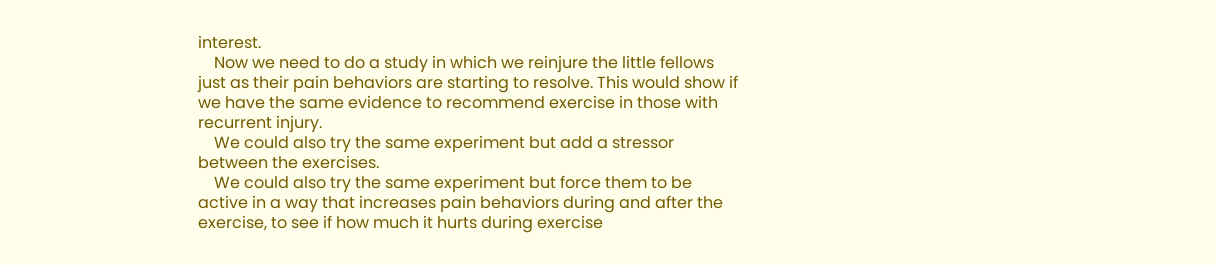interest.
    Now we need to do a study in which we reinjure the little fellows just as their pain behaviors are starting to resolve. This would show if we have the same evidence to recommend exercise in those with recurrent injury.
    We could also try the same experiment but add a stressor between the exercises.
    We could also try the same experiment but force them to be active in a way that increases pain behaviors during and after the exercise, to see if how much it hurts during exercise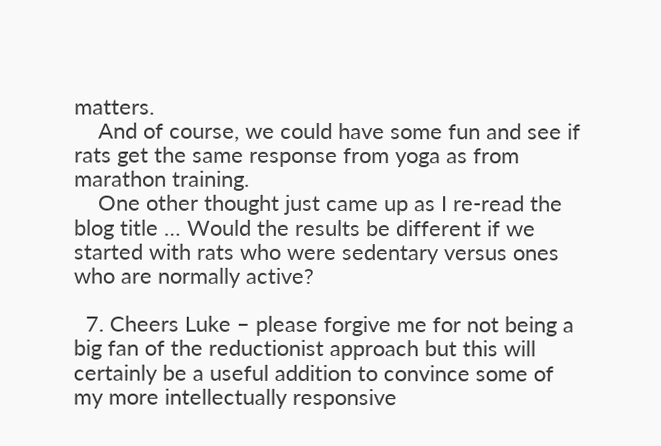matters.
    And of course, we could have some fun and see if rats get the same response from yoga as from marathon training.
    One other thought just came up as I re-read the blog title … Would the results be different if we started with rats who were sedentary versus ones who are normally active?

  7. Cheers Luke – please forgive me for not being a big fan of the reductionist approach but this will certainly be a useful addition to convince some of my more intellectually responsive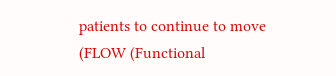patients to continue to move (FLOW (Functional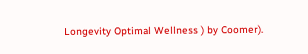Longevity Optimal Wellness ) by Coomer).